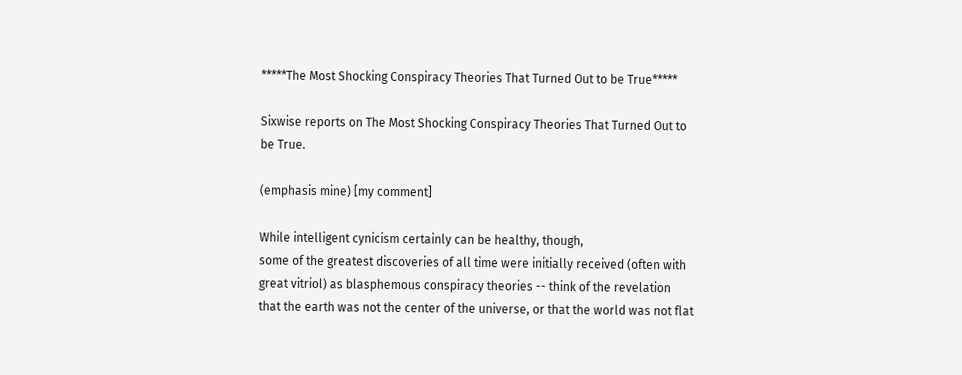*****The Most Shocking Conspiracy Theories That Turned Out to be True*****

Sixwise reports on The Most Shocking Conspiracy Theories That Turned Out to be True.

(emphasis mine) [my comment]

While intelligent cynicism certainly can be healthy, though,
some of the greatest discoveries of all time were initially received (often with great vitriol) as blasphemous conspiracy theories -- think of the revelation that the earth was not the center of the universe, or that the world was not flat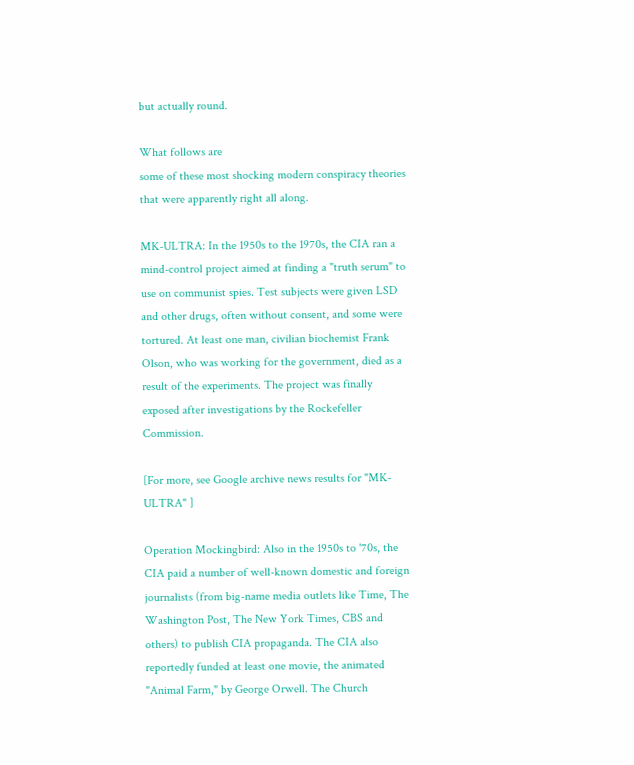but actually round.

What follows are
some of these most shocking modern conspiracy theories that were apparently right all along.

MK-ULTRA: In the 1950s to the 1970s, the CIA ran a mind-control project aimed at finding a "truth serum" to use on communist spies. Test subjects were given LSD and other drugs, often without consent, and some were tortured. At least one man, civilian biochemist Frank Olson, who was working for the government, died as a result of the experiments. The project was finally exposed after investigations by the Rockefeller Commission.

[For more, see Google archive news results for "MK-ULTRA" ]

Operation Mockingbird: Also in the 1950s to '70s, the CIA paid a number of well-known domestic and foreign journalists (from big-name media outlets like Time, The Washington Post, The New York Times, CBS and others) to publish CIA propaganda. The CIA also reportedly funded at least one movie, the animated "Animal Farm," by George Orwell. The Church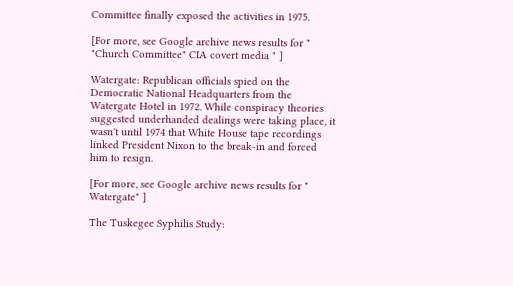Committee finally exposed the activities in 1975.

[For more, see Google archive news results for " "Church Committee" CIA covert media " ]

Watergate: Republican officials spied on the Democratic National Headquarters from the Watergate Hotel in 1972. While conspiracy theories suggested underhanded dealings were taking place, it wasn't until 1974 that White House tape recordings linked President Nixon to the break-in and forced him to resign.

[For more, see Google archive news results for " Watergate" ]

The Tuskegee Syphilis Study: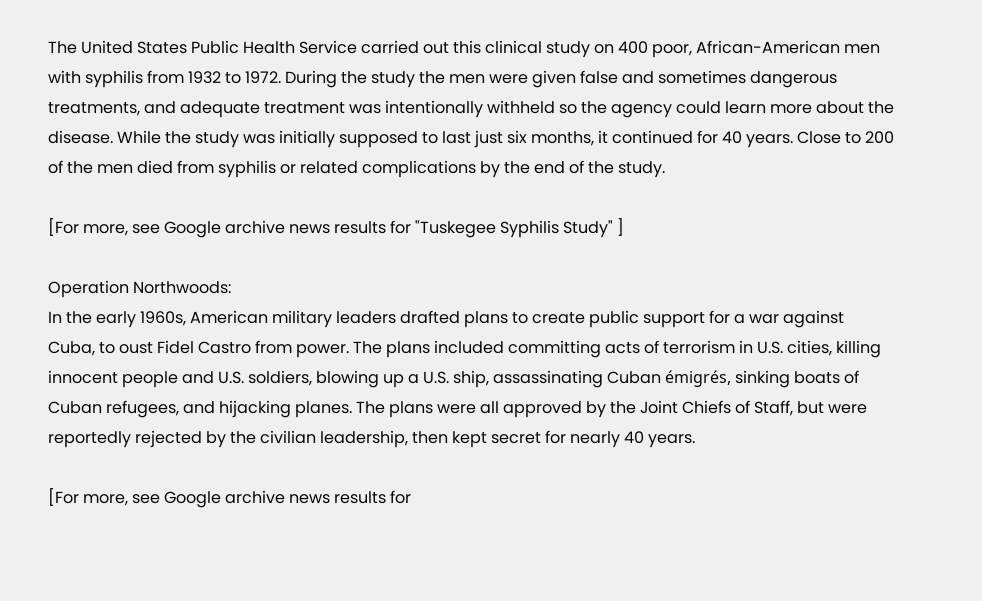The United States Public Health Service carried out this clinical study on 400 poor, African-American men with syphilis from 1932 to 1972. During the study the men were given false and sometimes dangerous treatments, and adequate treatment was intentionally withheld so the agency could learn more about the disease. While the study was initially supposed to last just six months, it continued for 40 years. Close to 200 of the men died from syphilis or related complications by the end of the study.

[For more, see Google archive news results for "Tuskegee Syphilis Study" ]

Operation Northwoods:
In the early 1960s, American military leaders drafted plans to create public support for a war against Cuba, to oust Fidel Castro from power. The plans included committing acts of terrorism in U.S. cities, killing innocent people and U.S. soldiers, blowing up a U.S. ship, assassinating Cuban émigrés, sinking boats of Cuban refugees, and hijacking planes. The plans were all approved by the Joint Chiefs of Staff, but were reportedly rejected by the civilian leadership, then kept secret for nearly 40 years.

[For more, see Google archive news results for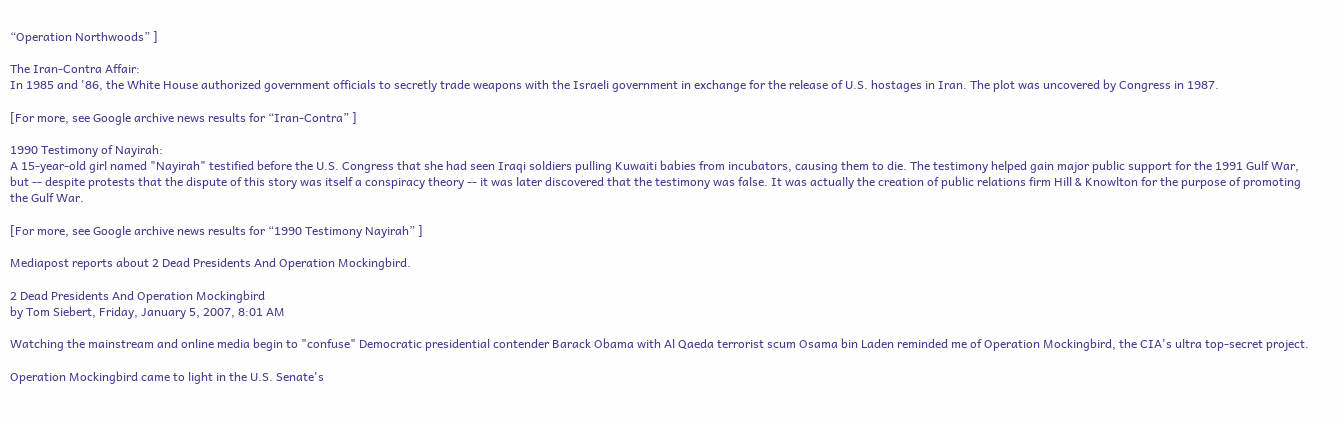“Operation Northwoods” ]

The Iran-Contra Affair:
In 1985 and '86, the White House authorized government officials to secretly trade weapons with the Israeli government in exchange for the release of U.S. hostages in Iran. The plot was uncovered by Congress in 1987.

[For more, see Google archive news results for “Iran-Contra” ]

1990 Testimony of Nayirah:
A 15-year-old girl named "Nayirah" testified before the U.S. Congress that she had seen Iraqi soldiers pulling Kuwaiti babies from incubators, causing them to die. The testimony helped gain major public support for the 1991 Gulf War, but -- despite protests that the dispute of this story was itself a conspiracy theory -- it was later discovered that the testimony was false. It was actually the creation of public relations firm Hill & Knowlton for the purpose of promoting the Gulf War.

[For more, see Google archive news results for “1990 Testimony Nayirah” ]

Mediapost reports about 2 Dead Presidents And Operation Mockingbird.

2 Dead Presidents And Operation Mockingbird
by Tom Siebert, Friday, January 5, 2007, 8:01 AM

Watching the mainstream and online media begin to "confuse" Democratic presidential contender Barack Obama with Al Qaeda terrorist scum Osama bin Laden reminded me of Operation Mockingbird, the CIA's ultra top-secret project.

Operation Mockingbird came to light in the U.S. Senate's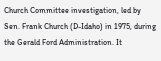Church Committee investigation, led by Sen. Frank Church (D-Idaho) in 1975, during the Gerald Ford Administration. It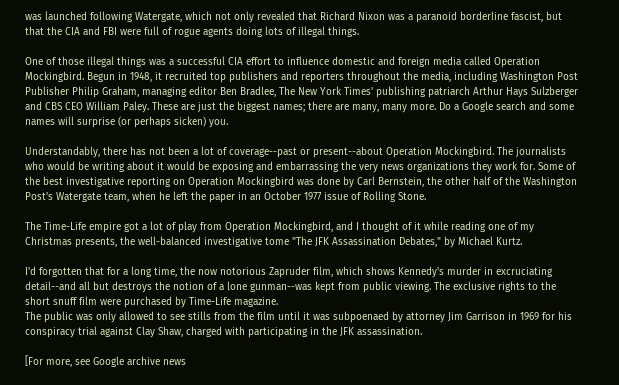was launched following Watergate, which not only revealed that Richard Nixon was a paranoid borderline fascist, but that the CIA and FBI were full of rogue agents doing lots of illegal things.

One of those illegal things was a successful CIA effort to influence domestic and foreign media called Operation Mockingbird. Begun in 1948, it recruited top publishers and reporters throughout the media, including Washington Post Publisher Philip Graham, managing editor Ben Bradlee, The New York Times' publishing patriarch Arthur Hays Sulzberger and CBS CEO William Paley. These are just the biggest names; there are many, many more. Do a Google search and some names will surprise (or perhaps sicken) you.

Understandably, there has not been a lot of coverage--past or present--about Operation Mockingbird. The journalists who would be writing about it would be exposing and embarrassing the very news organizations they work for. Some of the best investigative reporting on Operation Mockingbird was done by Carl Bernstein, the other half of the Washington Post's Watergate team, when he left the paper in an October 1977 issue of Rolling Stone.

The Time-Life empire got a lot of play from Operation Mockingbird, and I thought of it while reading one of my Christmas presents, the well-balanced investigative tome "The JFK Assassination Debates," by Michael Kurtz.

I'd forgotten that for a long time, the now notorious Zapruder film, which shows Kennedy's murder in excruciating detail--and all but destroys the notion of a lone gunman--was kept from public viewing. The exclusive rights to the short snuff film were purchased by Time-Life magazine.
The public was only allowed to see stills from the film until it was subpoenaed by attorney Jim Garrison in 1969 for his conspiracy trial against Clay Shaw, charged with participating in the JFK assassination.

[For more, see Google archive news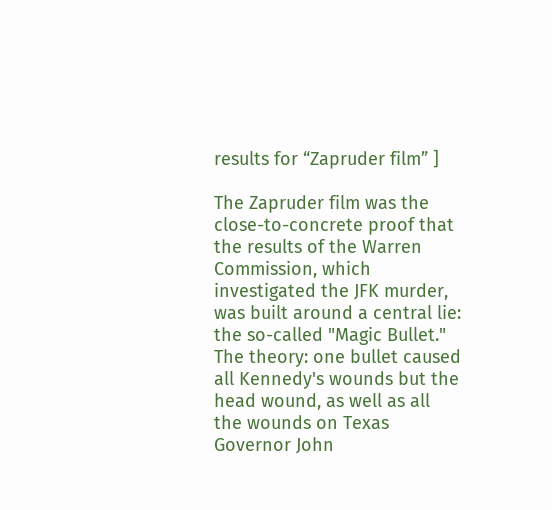results for “Zapruder film” ]

The Zapruder film was the close-to-concrete proof that the results of the Warren Commission, which investigated the JFK murder, was built around a central lie: the so-called "Magic Bullet." The theory: one bullet caused all Kennedy's wounds but the head wound, as well as all the wounds on Texas Governor John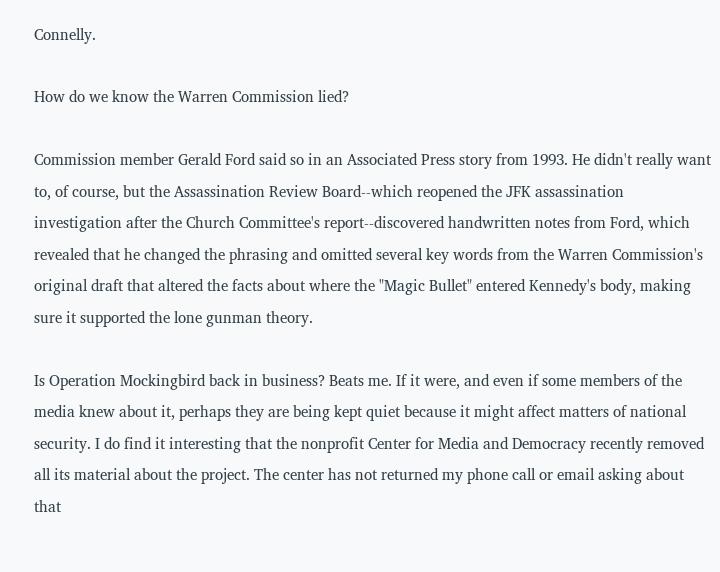Connelly.

How do we know the Warren Commission lied?

Commission member Gerald Ford said so in an Associated Press story from 1993. He didn't really want to, of course, but the Assassination Review Board--which reopened the JFK assassination investigation after the Church Committee's report--discovered handwritten notes from Ford, which revealed that he changed the phrasing and omitted several key words from the Warren Commission's original draft that altered the facts about where the "Magic Bullet" entered Kennedy's body, making sure it supported the lone gunman theory.

Is Operation Mockingbird back in business? Beats me. If it were, and even if some members of the media knew about it, perhaps they are being kept quiet because it might affect matters of national security. I do find it interesting that the nonprofit Center for Media and Democracy recently removed all its material about the project. The center has not returned my phone call or email asking about that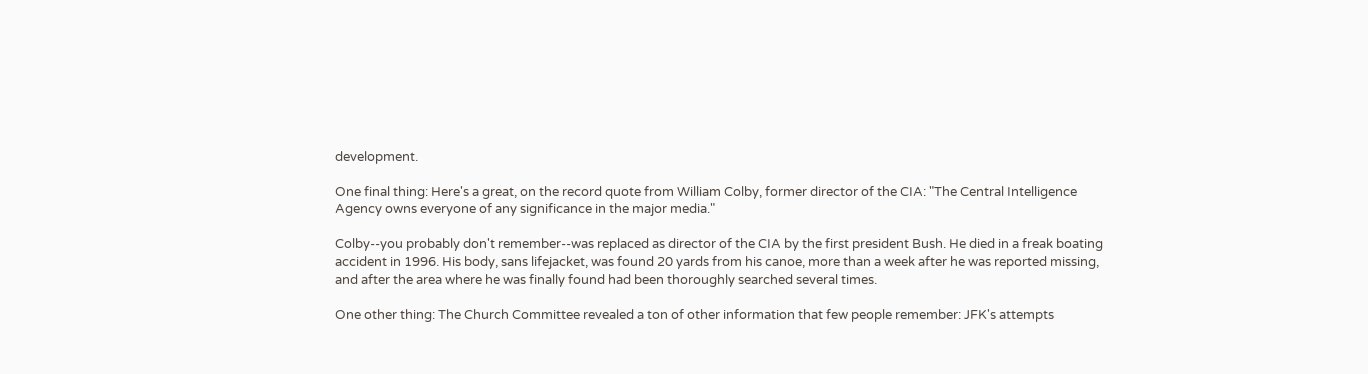development.

One final thing: Here's a great, on the record quote from William Colby, former director of the CIA: "The Central Intelligence Agency owns everyone of any significance in the major media."

Colby--you probably don't remember--was replaced as director of the CIA by the first president Bush. He died in a freak boating accident in 1996. His body, sans lifejacket, was found 20 yards from his canoe, more than a week after he was reported missing, and after the area where he was finally found had been thoroughly searched several times.

One other thing: The Church Committee revealed a ton of other information that few people remember: JFK's attempts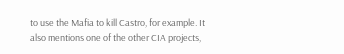to use the Mafia to kill Castro, for example. It also mentions one of the other CIA projects,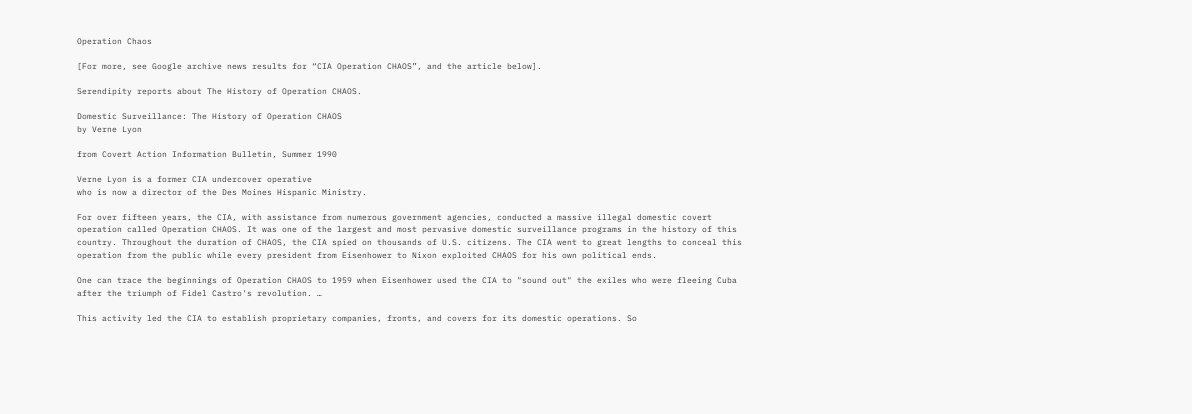Operation Chaos

[For more, see Google archive news results for “CIA Operation CHAOS”, and the article below].

Serendipity reports about The History of Operation CHAOS.

Domestic Surveillance: The History of Operation CHAOS
by Verne Lyon

from Covert Action Information Bulletin, Summer 1990

Verne Lyon is a former CIA undercover operative
who is now a director of the Des Moines Hispanic Ministry.

For over fifteen years, the CIA, with assistance from numerous government agencies, conducted a massive illegal domestic covert operation called Operation CHAOS. It was one of the largest and most pervasive domestic surveillance programs in the history of this country. Throughout the duration of CHAOS, the CIA spied on thousands of U.S. citizens. The CIA went to great lengths to conceal this operation from the public while every president from Eisenhower to Nixon exploited CHAOS for his own political ends.

One can trace the beginnings of Operation CHAOS to 1959 when Eisenhower used the CIA to "sound out" the exiles who were fleeing Cuba after the triumph of Fidel Castro's revolution. …

This activity led the CIA to establish proprietary companies, fronts, and covers for its domestic operations. So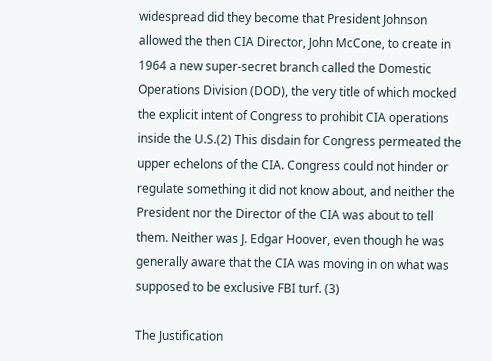widespread did they become that President Johnson allowed the then CIA Director, John McCone, to create in 1964 a new super-secret branch called the Domestic Operations Division (DOD), the very title of which mocked the explicit intent of Congress to prohibit CIA operations inside the U.S.(2) This disdain for Congress permeated the upper echelons of the CIA. Congress could not hinder or regulate something it did not know about, and neither the President nor the Director of the CIA was about to tell them. Neither was J. Edgar Hoover, even though he was generally aware that the CIA was moving in on what was supposed to be exclusive FBI turf. (3)

The Justification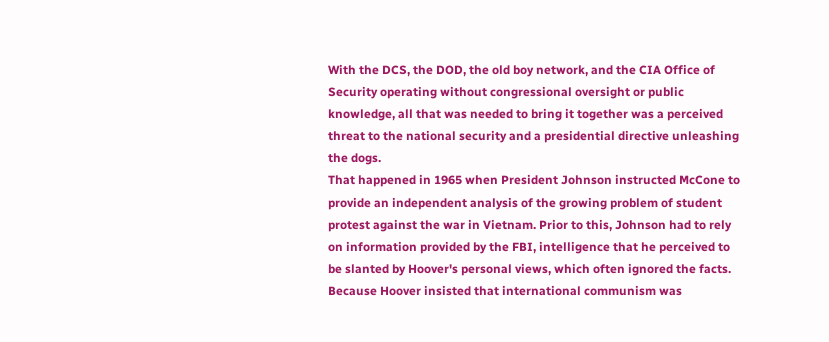With the DCS, the DOD, the old boy network, and the CIA Office of Security operating without congressional oversight or public knowledge, all that was needed to bring it together was a perceived threat to the national security and a presidential directive unleashing the dogs.
That happened in 1965 when President Johnson instructed McCone to provide an independent analysis of the growing problem of student protest against the war in Vietnam. Prior to this, Johnson had to rely on information provided by the FBI, intelligence that he perceived to be slanted by Hoover's personal views, which often ignored the facts. Because Hoover insisted that international communism was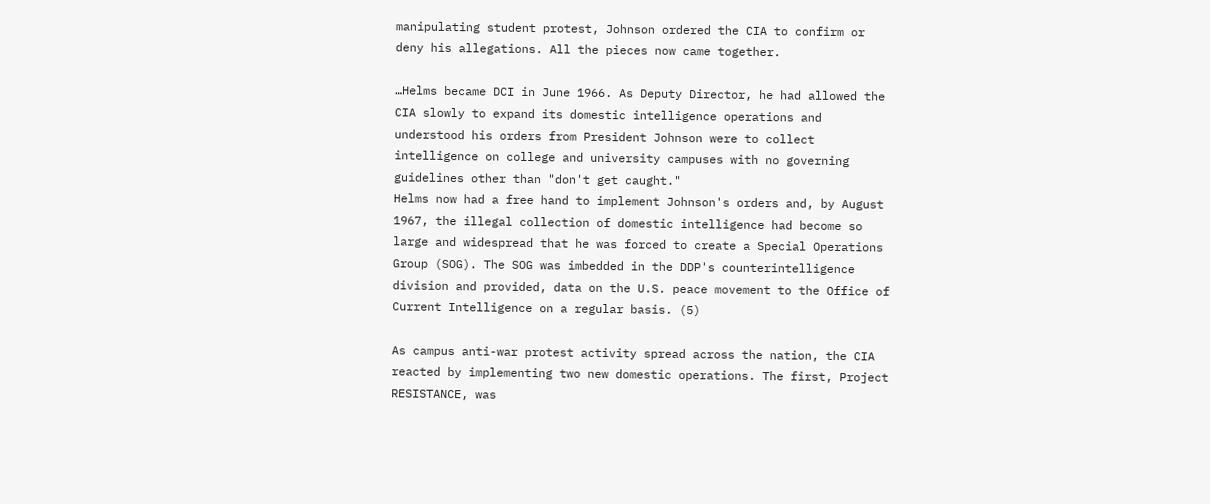manipulating student protest, Johnson ordered the CIA to confirm or deny his allegations. All the pieces now came together.

…Helms became DCI in June 1966. As Deputy Director, he had allowed the CIA slowly to expand its domestic intelligence operations and understood his orders from President Johnson were to collect intelligence on college and university campuses with no governing guidelines other than "don't get caught."
Helms now had a free hand to implement Johnson's orders and, by August 1967, the illegal collection of domestic intelligence had become so large and widespread that he was forced to create a Special Operations Group (SOG). The SOG was imbedded in the DDP's counterintelligence division and provided, data on the U.S. peace movement to the Office of Current Intelligence on a regular basis. (5)

As campus anti-war protest activity spread across the nation, the CIA reacted by implementing two new domestic operations. The first, Project RESISTANCE, was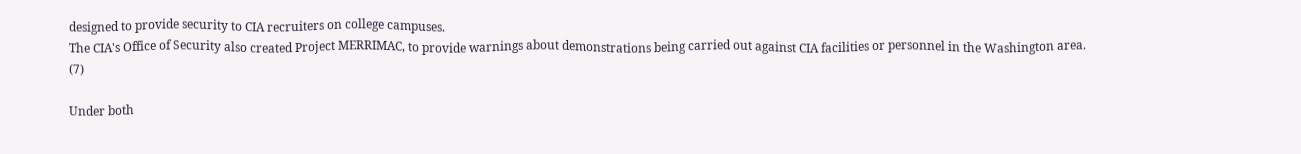designed to provide security to CIA recruiters on college campuses.
The CIA's Office of Security also created Project MERRIMAC, to provide warnings about demonstrations being carried out against CIA facilities or personnel in the Washington area. (7)

Under both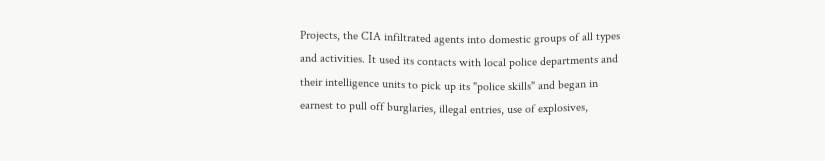Projects, the CIA infiltrated agents into domestic groups of all types and activities. It used its contacts with local police departments and their intelligence units to pick up its "police skills" and began in earnest to pull off burglaries, illegal entries, use of explosives,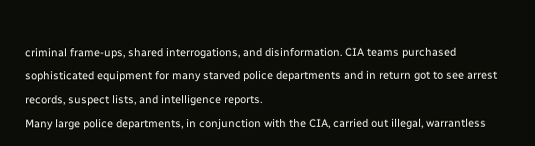criminal frame-ups, shared interrogations, and disinformation. CIA teams purchased sophisticated equipment for many starved police departments and in return got to see arrest records, suspect lists, and intelligence reports.
Many large police departments, in conjunction with the CIA, carried out illegal, warrantless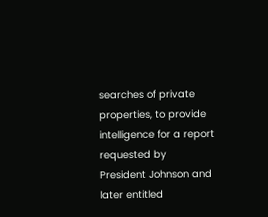searches of private properties, to provide intelligence for a report requested by President Johnson and later entitled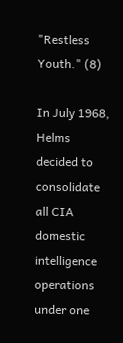"Restless Youth." (8)

In July 1968, Helms decided to consolidate all CIA domestic intelligence operations under one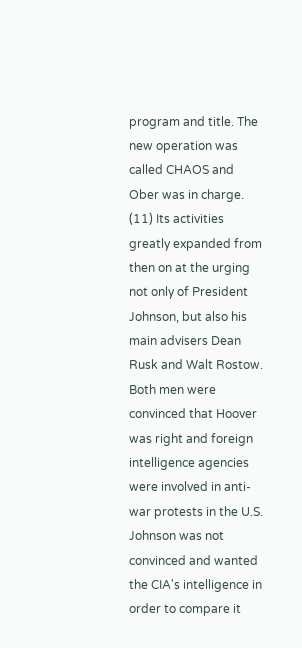program and title. The new operation was called CHAOS and Ober was in charge. (11) Its activities greatly expanded from then on at the urging not only of President Johnson, but also his main advisers Dean Rusk and Walt Rostow. Both men were convinced that Hoover was right and foreign intelligence agencies were involved in anti-war protests in the U.S. Johnson was not convinced and wanted the CIA's intelligence in order to compare it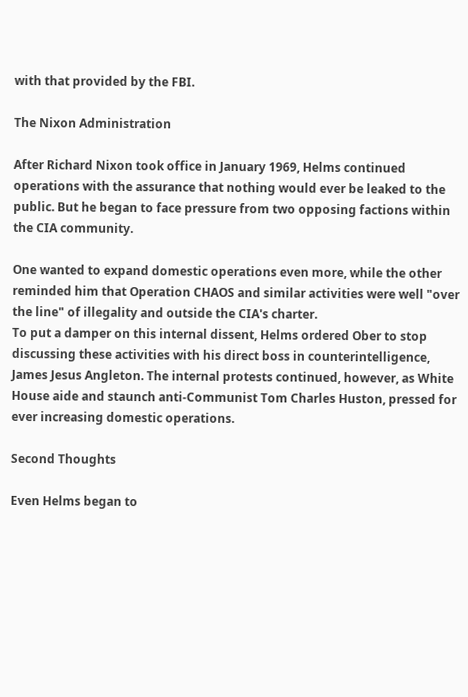with that provided by the FBI.

The Nixon Administration

After Richard Nixon took office in January 1969, Helms continued operations with the assurance that nothing would ever be leaked to the public. But he began to face pressure from two opposing factions within the CIA community.

One wanted to expand domestic operations even more, while the other reminded him that Operation CHAOS and similar activities were well "over the line" of illegality and outside the CIA's charter.
To put a damper on this internal dissent, Helms ordered Ober to stop discussing these activities with his direct boss in counterintelligence, James Jesus Angleton. The internal protests continued, however, as White House aide and staunch anti-Communist Tom Charles Huston, pressed for ever increasing domestic operations.

Second Thoughts

Even Helms began to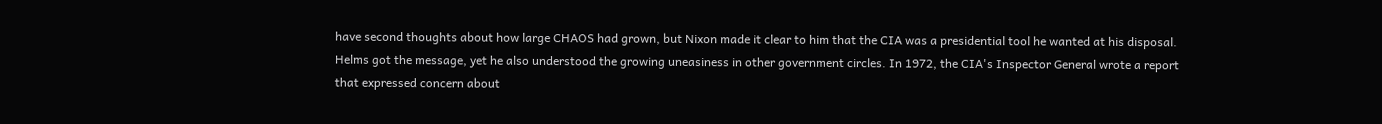have second thoughts about how large CHAOS had grown, but Nixon made it clear to him that the CIA was a presidential tool he wanted at his disposal. Helms got the message, yet he also understood the growing uneasiness in other government circles. In 1972, the CIA's Inspector General wrote a report that expressed concern about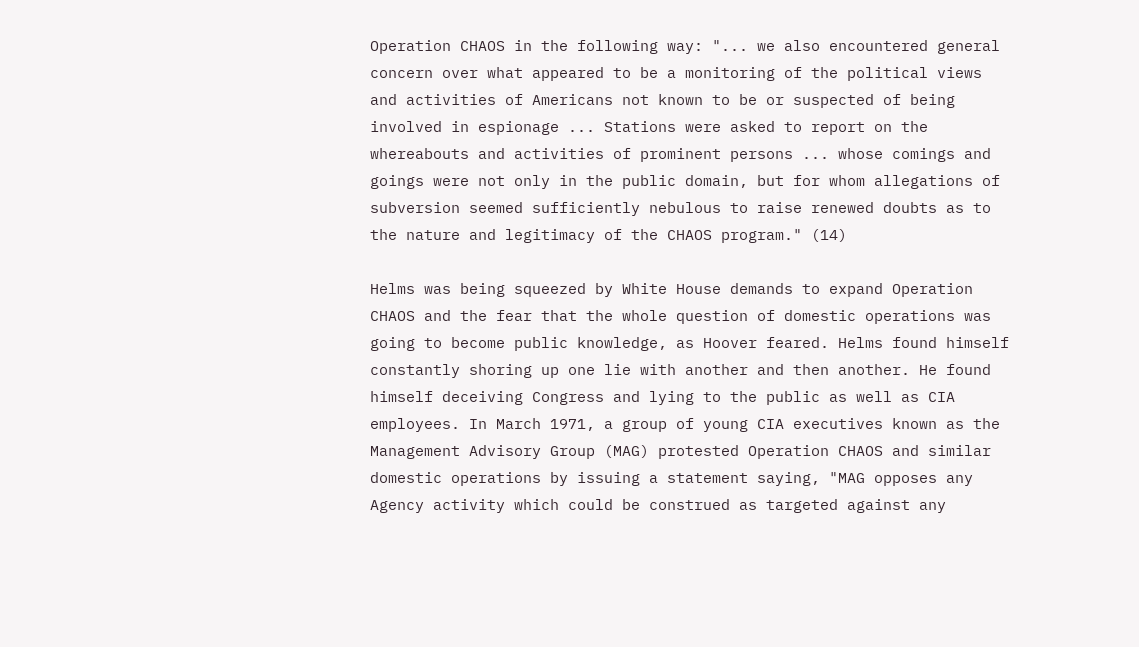Operation CHAOS in the following way: "... we also encountered general concern over what appeared to be a monitoring of the political views and activities of Americans not known to be or suspected of being involved in espionage ... Stations were asked to report on the whereabouts and activities of prominent persons ... whose comings and goings were not only in the public domain, but for whom allegations of subversion seemed sufficiently nebulous to raise renewed doubts as to the nature and legitimacy of the CHAOS program." (14)

Helms was being squeezed by White House demands to expand Operation CHAOS and the fear that the whole question of domestic operations was going to become public knowledge, as Hoover feared. Helms found himself constantly shoring up one lie with another and then another. He found himself deceiving Congress and lying to the public as well as CIA employees. In March 1971, a group of young CIA executives known as the Management Advisory Group (MAG) protested Operation CHAOS and similar domestic operations by issuing a statement saying, "MAG opposes any Agency activity which could be construed as targeted against any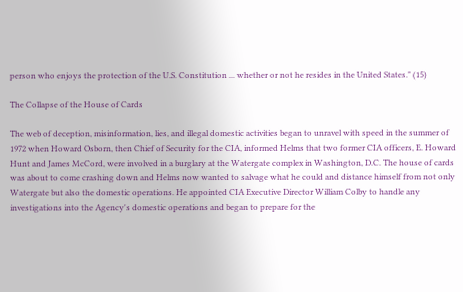person who enjoys the protection of the U.S. Constitution ... whether or not he resides in the United States." (15)

The Collapse of the House of Cards

The web of deception, misinformation, lies, and illegal domestic activities began to unravel with speed in the summer of 1972 when Howard Osborn, then Chief of Security for the CIA, informed Helms that two former CIA officers, E. Howard Hunt and James McCord, were involved in a burglary at the Watergate complex in Washington, D.C. The house of cards was about to come crashing down and Helms now wanted to salvage what he could and distance himself from not only Watergate but also the domestic operations. He appointed CIA Executive Director William Colby to handle any investigations into the Agency's domestic operations and began to prepare for the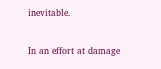inevitable.

In an effort at damage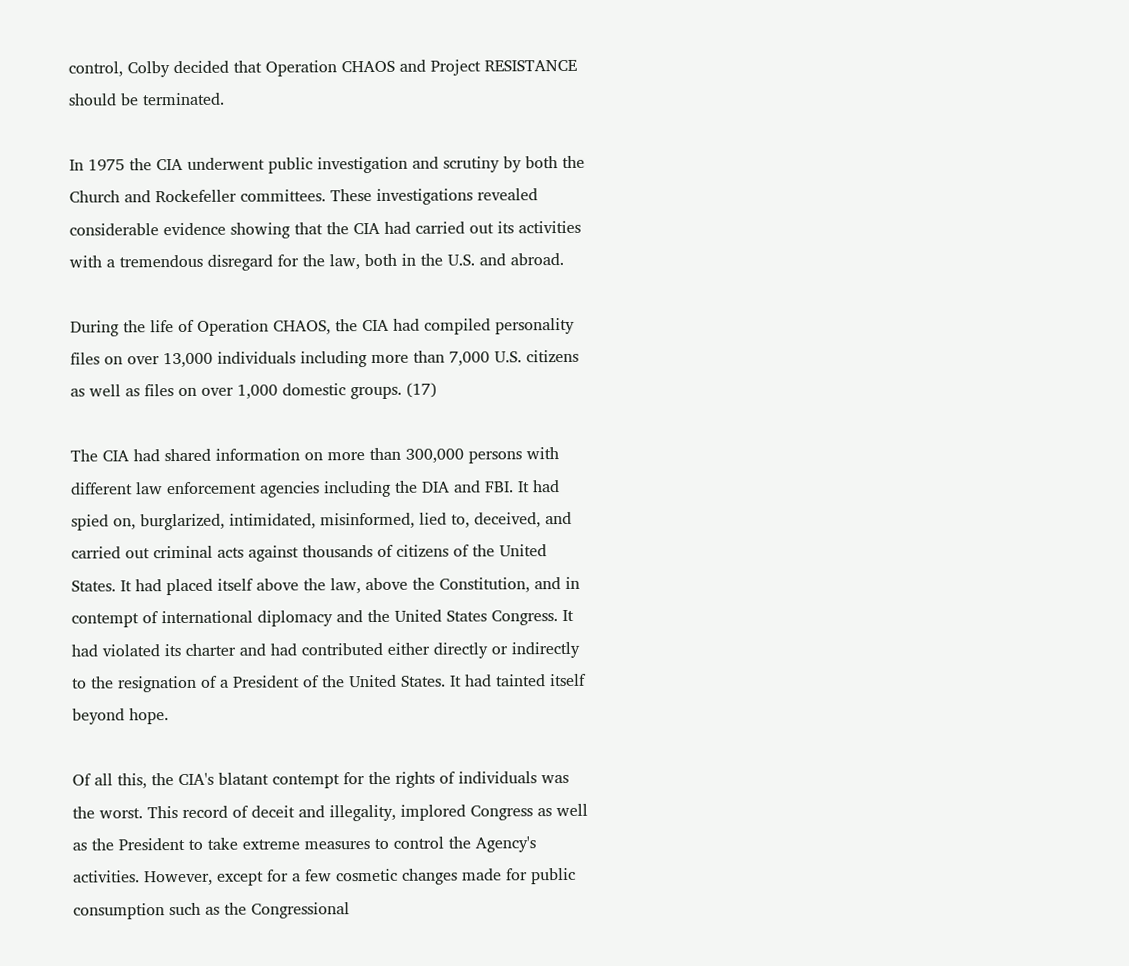control, Colby decided that Operation CHAOS and Project RESISTANCE should be terminated.

In 1975 the CIA underwent public investigation and scrutiny by both the Church and Rockefeller committees. These investigations revealed considerable evidence showing that the CIA had carried out its activities with a tremendous disregard for the law, both in the U.S. and abroad.

During the life of Operation CHAOS, the CIA had compiled personality files on over 13,000 individuals including more than 7,000 U.S. citizens as well as files on over 1,000 domestic groups. (17)

The CIA had shared information on more than 300,000 persons with different law enforcement agencies including the DIA and FBI. It had spied on, burglarized, intimidated, misinformed, lied to, deceived, and carried out criminal acts against thousands of citizens of the United States. It had placed itself above the law, above the Constitution, and in contempt of international diplomacy and the United States Congress. It had violated its charter and had contributed either directly or indirectly to the resignation of a President of the United States. It had tainted itself beyond hope.

Of all this, the CIA's blatant contempt for the rights of individuals was the worst. This record of deceit and illegality, implored Congress as well as the President to take extreme measures to control the Agency's activities. However, except for a few cosmetic changes made for public consumption such as the Congressional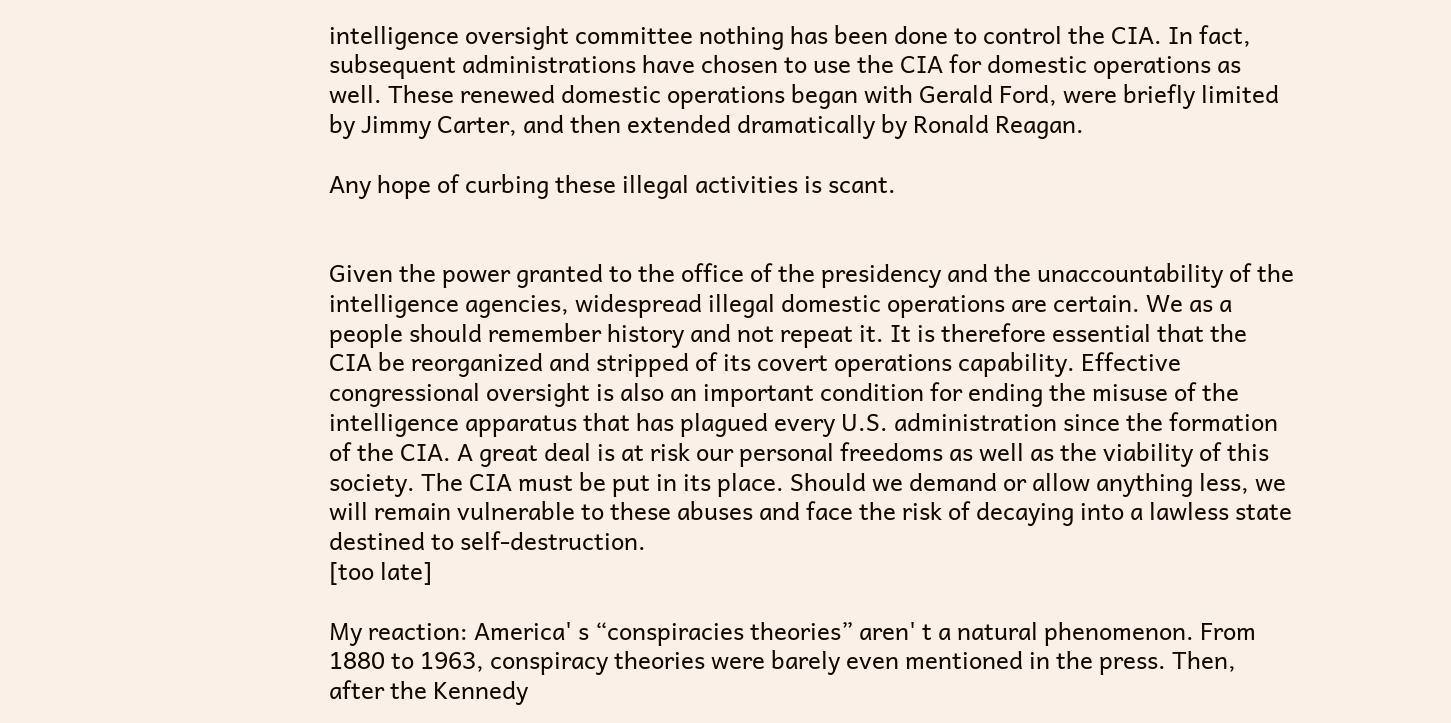intelligence oversight committee nothing has been done to control the CIA. In fact, subsequent administrations have chosen to use the CIA for domestic operations as well. These renewed domestic operations began with Gerald Ford, were briefly limited by Jimmy Carter, and then extended dramatically by Ronald Reagan.

Any hope of curbing these illegal activities is scant.


Given the power granted to the office of the presidency and the unaccountability of the intelligence agencies, widespread illegal domestic operations are certain. We as a people should remember history and not repeat it. It is therefore essential that the CIA be reorganized and stripped of its covert operations capability. Effective congressional oversight is also an important condition for ending the misuse of the intelligence apparatus that has plagued every U.S. administration since the formation of the CIA. A great deal is at risk our personal freedoms as well as the viability of this society. The CIA must be put in its place. Should we demand or allow anything less, we will remain vulnerable to these abuses and face the risk of decaying into a lawless state destined to self-destruction.
[too late]

My reaction: America' s “conspiracies theories” aren' t a natural phenomenon. From 1880 to 1963, conspiracy theories were barely even mentioned in the press. Then, after the Kennedy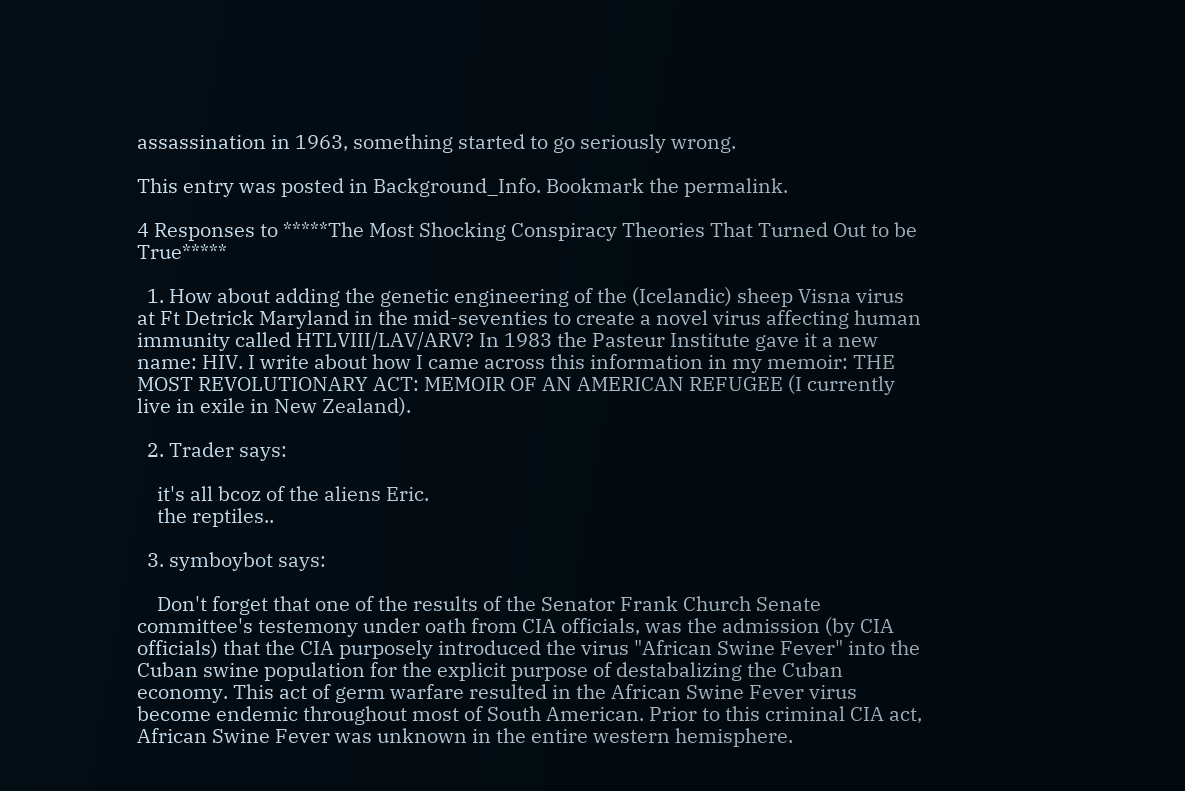assassination in 1963, something started to go seriously wrong.

This entry was posted in Background_Info. Bookmark the permalink.

4 Responses to *****The Most Shocking Conspiracy Theories That Turned Out to be True*****

  1. How about adding the genetic engineering of the (Icelandic) sheep Visna virus at Ft Detrick Maryland in the mid-seventies to create a novel virus affecting human immunity called HTLVIII/LAV/ARV? In 1983 the Pasteur Institute gave it a new name: HIV. I write about how I came across this information in my memoir: THE MOST REVOLUTIONARY ACT: MEMOIR OF AN AMERICAN REFUGEE (I currently live in exile in New Zealand).

  2. Trader says:

    it's all bcoz of the aliens Eric.
    the reptiles..

  3. symboybot says:

    Don't forget that one of the results of the Senator Frank Church Senate committee's testemony under oath from CIA officials, was the admission (by CIA officials) that the CIA purposely introduced the virus "African Swine Fever" into the Cuban swine population for the explicit purpose of destabalizing the Cuban economy. This act of germ warfare resulted in the African Swine Fever virus become endemic throughout most of South American. Prior to this criminal CIA act, African Swine Fever was unknown in the entire western hemisphere.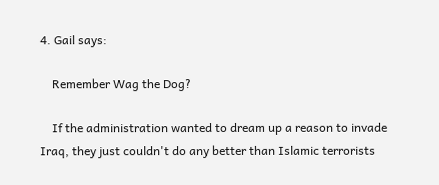4. Gail says:

    Remember Wag the Dog?

    If the administration wanted to dream up a reason to invade Iraq, they just couldn't do any better than Islamic terrorists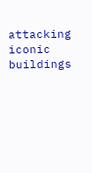attacking iconic buildings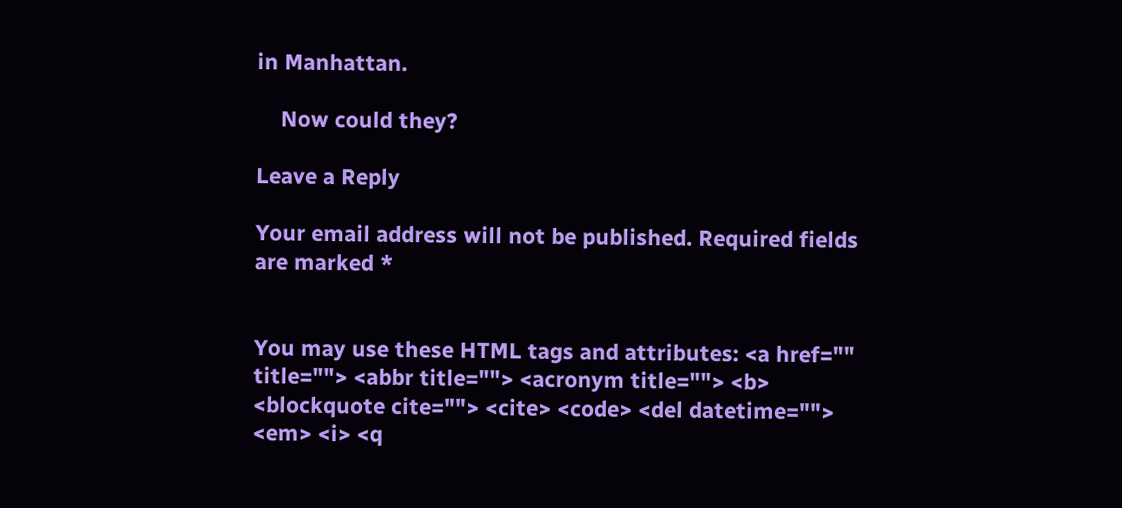in Manhattan.

    Now could they?

Leave a Reply

Your email address will not be published. Required fields are marked *


You may use these HTML tags and attributes: <a href="" title=""> <abbr title=""> <acronym title=""> <b> <blockquote cite=""> <cite> <code> <del datetime=""> <em> <i> <q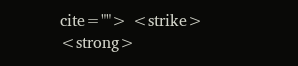cite=""> <strike> <strong>